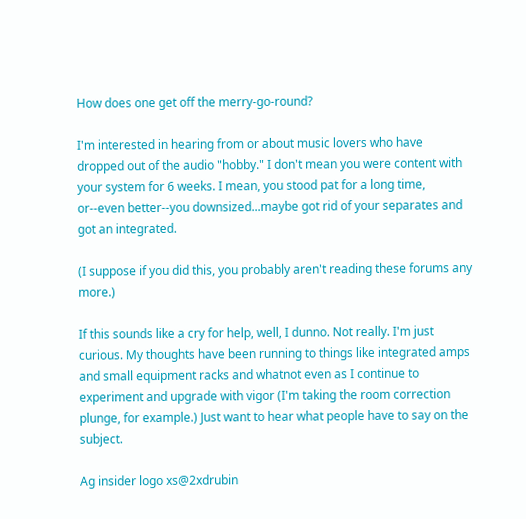How does one get off the merry-go-round?

I'm interested in hearing from or about music lovers who have dropped out of the audio "hobby." I don't mean you were content with your system for 6 weeks. I mean, you stood pat for a long time, or--even better--you downsized...maybe got rid of your separates and got an integrated.

(I suppose if you did this, you probably aren't reading these forums any more.)

If this sounds like a cry for help, well, I dunno. Not really. I'm just curious. My thoughts have been running to things like integrated amps and small equipment racks and whatnot even as I continue to experiment and upgrade with vigor (I'm taking the room correction plunge, for example.) Just want to hear what people have to say on the subject.

Ag insider logo xs@2xdrubin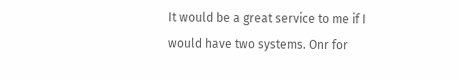It would be a great service to me if I would have two systems. Onr for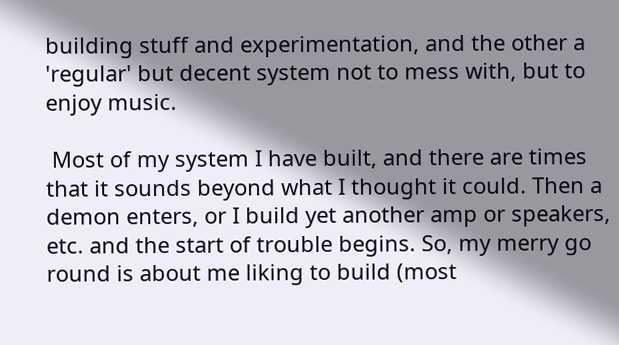building stuff and experimentation, and the other a 'regular' but decent system not to mess with, but to enjoy music.

 Most of my system I have built, and there are times that it sounds beyond what I thought it could. Then a demon enters, or I build yet another amp or speakers, etc. and the start of trouble begins. So, my merry go round is about me liking to build (most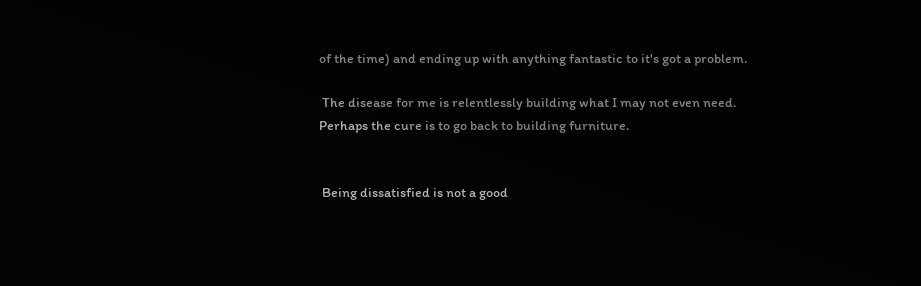of the time) and ending up with anything fantastic to it's got a problem.

 The disease for me is relentlessly building what I may not even need. Perhaps the cure is to go back to building furniture.


 Being dissatisfied is not a good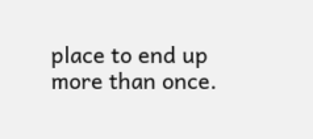place to end up more than once.